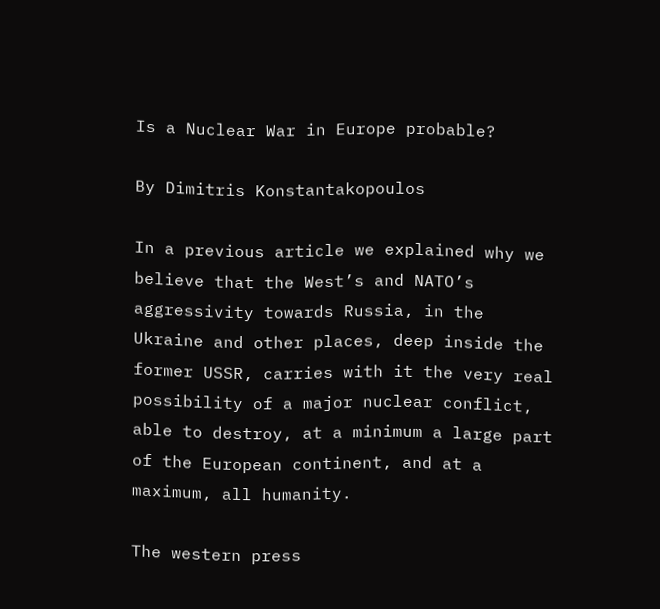Is a Nuclear War in Europe probable?

By Dimitris Konstantakopoulos

In a previous article we explained why we believe that the West’s and NATO’s aggressivity towards Russia, in the Ukraine and other places, deep inside the former USSR, carries with it the very real possibility of a major nuclear conflict, able to destroy, at a minimum a large part of the European continent, and at a maximum, all humanity.

The western press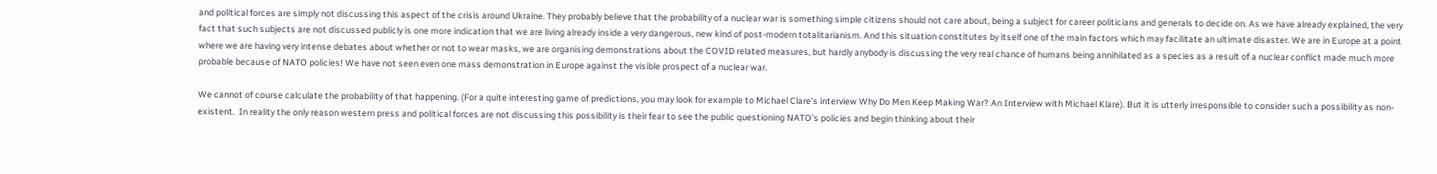and political forces are simply not discussing this aspect of the crisis around Ukraine. They probably believe that the probability of a nuclear war is something simple citizens should not care about, being a subject for career politicians and generals to decide on. As we have already explained, the very fact that such subjects are not discussed publicly is one more indication that we are living already inside a very dangerous, new kind of post-modern totalitarianism. And this situation constitutes by itself one of the main factors which may facilitate an ultimate disaster. We are in Europe at a point where we are having very intense debates about whether or not to wear masks, we are organising demonstrations about the COVID related measures, but hardly anybody is discussing the very real chance of humans being annihilated as a species as a result of a nuclear conflict made much more probable because of NATO policies! We have not seen even one mass demonstration in Europe against the visible prospect of a nuclear war.

We cannot of course calculate the probability of that happening. (For a quite interesting game of predictions, you may look for example to Michael Clare’s interview Why Do Men Keep Making War? An Interview with Michael Klare). But it is utterly irresponsible to consider such a possibility as non-existent.  In reality the only reason western press and political forces are not discussing this possibility is their fear to see the public questioning NATO’s policies and begin thinking about their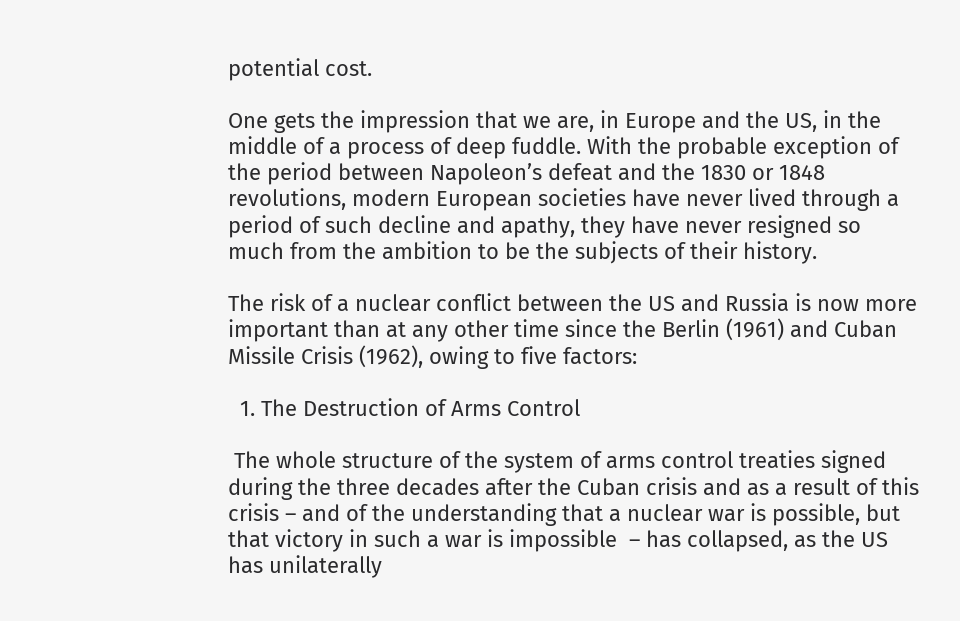potential cost.

One gets the impression that we are, in Europe and the US, in the middle of a process of deep fuddle. With the probable exception of the period between Napoleon’s defeat and the 1830 or 1848 revolutions, modern European societies have never lived through a period of such decline and apathy, they have never resigned so much from the ambition to be the subjects of their history.

The risk of a nuclear conflict between the US and Russia is now more important than at any other time since the Berlin (1961) and Cuban Missile Crisis (1962), owing to five factors:

  1. The Destruction of Arms Control

 The whole structure of the system of arms control treaties signed during the three decades after the Cuban crisis and as a result of this crisis – and of the understanding that a nuclear war is possible, but that victory in such a war is impossible  – has collapsed, as the US has unilaterally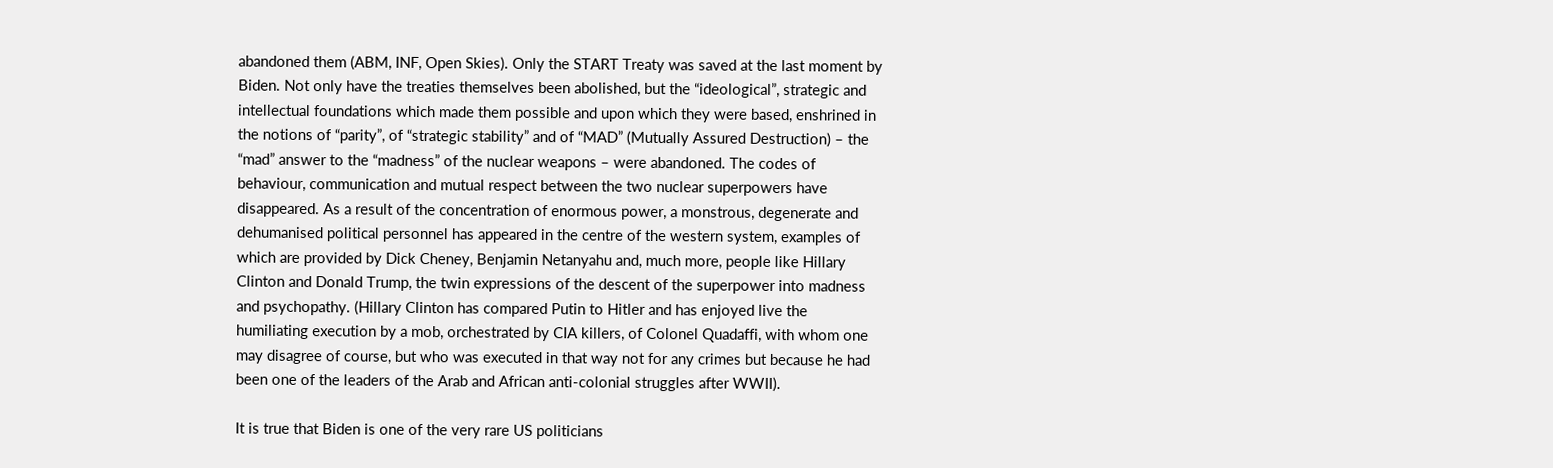abandoned them (ABM, INF, Open Skies). Only the START Treaty was saved at the last moment by Biden. Not only have the treaties themselves been abolished, but the “ideological”, strategic and intellectual foundations which made them possible and upon which they were based, enshrined in the notions of “parity”, of “strategic stability” and of “MAD” (Mutually Assured Destruction) – the “mad” answer to the “madness” of the nuclear weapons – were abandoned. The codes of behaviour, communication and mutual respect between the two nuclear superpowers have disappeared. As a result of the concentration of enormous power, a monstrous, degenerate and dehumanised political personnel has appeared in the centre of the western system, examples of which are provided by Dick Cheney, Benjamin Netanyahu and, much more, people like Hillary Clinton and Donald Trump, the twin expressions of the descent of the superpower into madness and psychopathy. (Hillary Clinton has compared Putin to Hitler and has enjoyed live the humiliating execution by a mob, orchestrated by CIA killers, of Colonel Quadaffi, with whom one may disagree of course, but who was executed in that way not for any crimes but because he had been one of the leaders of the Arab and African anti-colonial struggles after WWII).

It is true that Biden is one of the very rare US politicians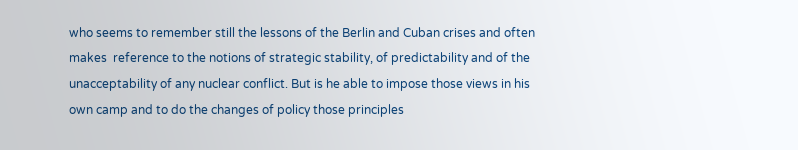who seems to remember still the lessons of the Berlin and Cuban crises and often makes  reference to the notions of strategic stability, of predictability and of the unacceptability of any nuclear conflict. But is he able to impose those views in his own camp and to do the changes of policy those principles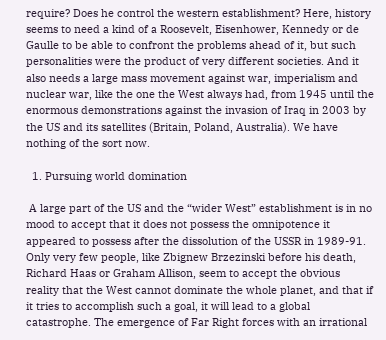require? Does he control the western establishment? Here, history seems to need a kind of a Roosevelt, Eisenhower, Kennedy or de Gaulle to be able to confront the problems ahead of it, but such personalities were the product of very different societies. And it also needs a large mass movement against war, imperialism and nuclear war, like the one the West always had, from 1945 until the enormous demonstrations against the invasion of Iraq in 2003 by the US and its satellites (Britain, Poland, Australia). We have nothing of the sort now.

  1. Pursuing world domination

 A large part of the US and the “wider West” establishment is in no mood to accept that it does not possess the omnipotence it appeared to possess after the dissolution of the USSR in 1989-91. Only very few people, like Zbignew Brzezinski before his death, Richard Haas or Graham Allison, seem to accept the obvious reality that the West cannot dominate the whole planet, and that if it tries to accomplish such a goal, it will lead to a global catastrophe. The emergence of Far Right forces with an irrational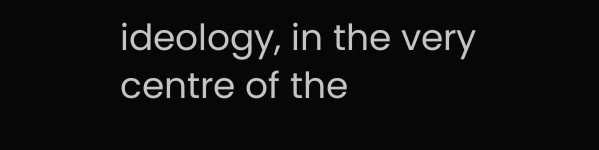ideology, in the very centre of the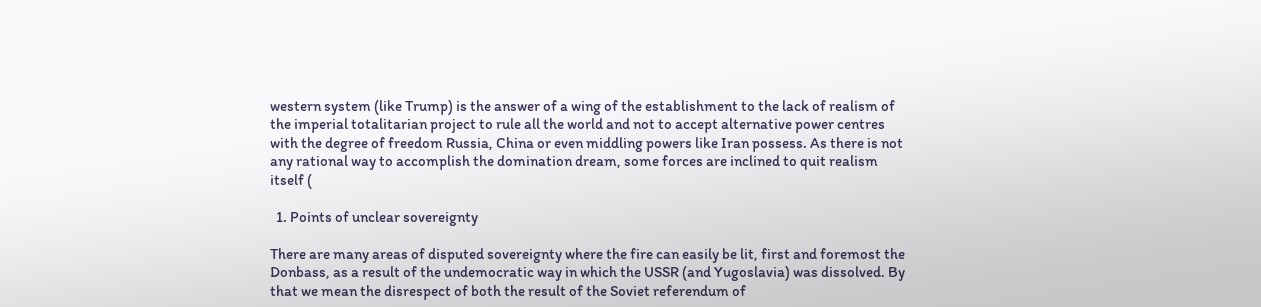western system (like Trump) is the answer of a wing of the establishment to the lack of realism of the imperial totalitarian project to rule all the world and not to accept alternative power centres with the degree of freedom Russia, China or even middling powers like Iran possess. As there is not any rational way to accomplish the domination dream, some forces are inclined to quit realism itself (

  1. Points of unclear sovereignty

There are many areas of disputed sovereignty where the fire can easily be lit, first and foremost the Donbass, as a result of the undemocratic way in which the USSR (and Yugoslavia) was dissolved. By that we mean the disrespect of both the result of the Soviet referendum of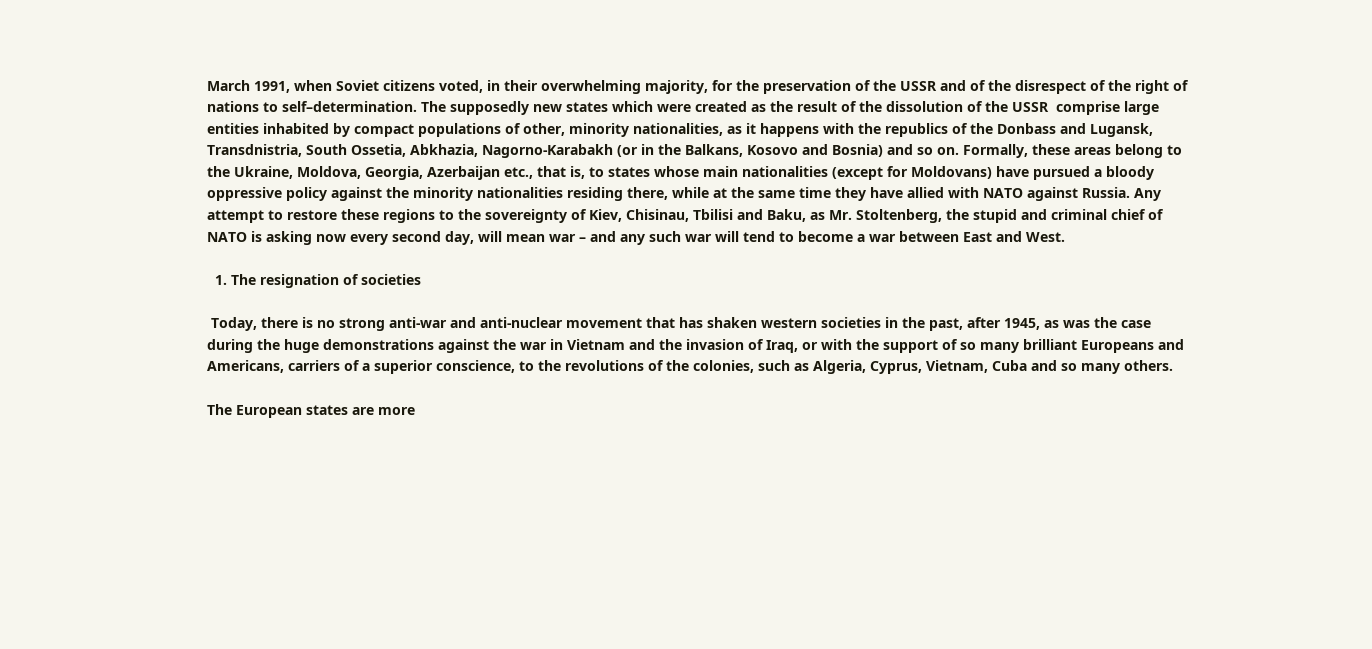March 1991, when Soviet citizens voted, in their overwhelming majority, for the preservation of the USSR and of the disrespect of the right of nations to self–determination. The supposedly new states which were created as the result of the dissolution of the USSR  comprise large entities inhabited by compact populations of other, minority nationalities, as it happens with the republics of the Donbass and Lugansk, Transdnistria, South Ossetia, Abkhazia, Nagorno-Karabakh (or in the Balkans, Kosovo and Bosnia) and so on. Formally, these areas belong to the Ukraine, Moldova, Georgia, Azerbaijan etc., that is, to states whose main nationalities (except for Moldovans) have pursued a bloody oppressive policy against the minority nationalities residing there, while at the same time they have allied with NATO against Russia. Any attempt to restore these regions to the sovereignty of Kiev, Chisinau, Tbilisi and Baku, as Mr. Stoltenberg, the stupid and criminal chief of NATO is asking now every second day, will mean war – and any such war will tend to become a war between East and West.

  1. The resignation of societies

 Today, there is no strong anti-war and anti-nuclear movement that has shaken western societies in the past, after 1945, as was the case during the huge demonstrations against the war in Vietnam and the invasion of Iraq, or with the support of so many brilliant Europeans and Americans, carriers of a superior conscience, to the revolutions of the colonies, such as Algeria, Cyprus, Vietnam, Cuba and so many others.

The European states are more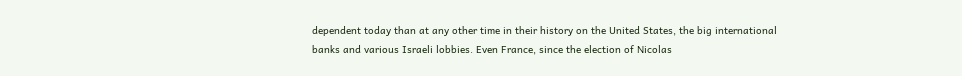dependent today than at any other time in their history on the United States, the big international banks and various Israeli lobbies. Even France, since the election of Nicolas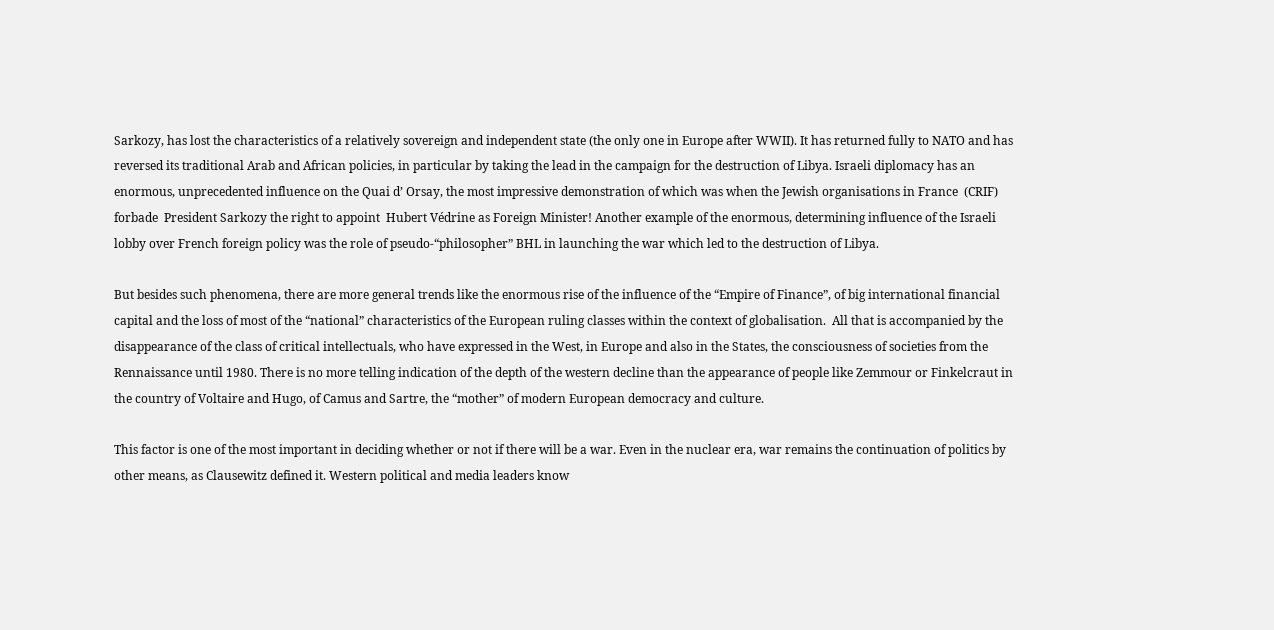Sarkozy, has lost the characteristics of a relatively sovereign and independent state (the only one in Europe after WWII). It has returned fully to NATO and has reversed its traditional Arab and African policies, in particular by taking the lead in the campaign for the destruction of Libya. Israeli diplomacy has an enormous, unprecedented influence on the Quai d’ Orsay, the most impressive demonstration of which was when the Jewish organisations in France  (CRIF) forbade  President Sarkozy the right to appoint  Hubert Védrine as Foreign Minister! Another example of the enormous, determining influence of the Israeli lobby over French foreign policy was the role of pseudo-“philosopher” BHL in launching the war which led to the destruction of Libya.

But besides such phenomena, there are more general trends like the enormous rise of the influence of the “Empire of Finance”, of big international financial capital and the loss of most of the “national” characteristics of the European ruling classes within the context of globalisation.  All that is accompanied by the disappearance of the class of critical intellectuals, who have expressed in the West, in Europe and also in the States, the consciousness of societies from the Rennaissance until 1980. There is no more telling indication of the depth of the western decline than the appearance of people like Zemmour or Finkelcraut in the country of Voltaire and Hugo, of Camus and Sartre, the “mother” of modern European democracy and culture.

This factor is one of the most important in deciding whether or not if there will be a war. Even in the nuclear era, war remains the continuation of politics by other means, as Clausewitz defined it. Western political and media leaders know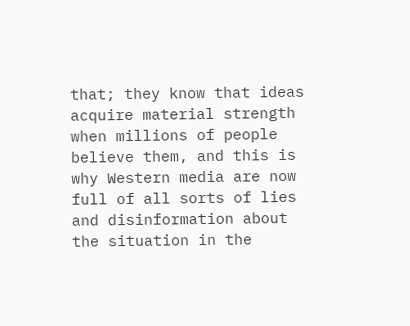that; they know that ideas acquire material strength when millions of people believe them, and this is  why Western media are now full of all sorts of lies and disinformation about the situation in the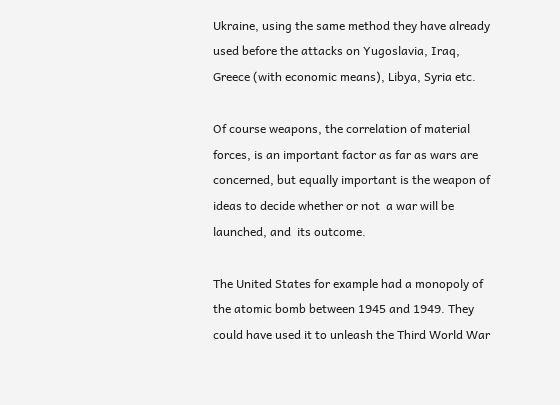Ukraine, using the same method they have already used before the attacks on Yugoslavia, Iraq, Greece (with economic means), Libya, Syria etc.

Of course weapons, the correlation of material forces, is an important factor as far as wars are concerned, but equally important is the weapon of ideas to decide whether or not  a war will be launched, and  its outcome.

The United States for example had a monopoly of the atomic bomb between 1945 and 1949. They could have used it to unleash the Third World War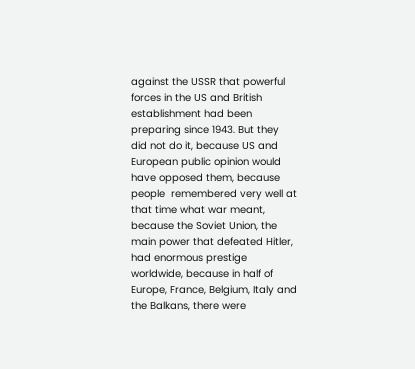against the USSR that powerful forces in the US and British establishment had been preparing since 1943. But they did not do it, because US and European public opinion would have opposed them, because people  remembered very well at that time what war meant, because the Soviet Union, the main power that defeated Hitler, had enormous prestige worldwide, because in half of Europe, France, Belgium, Italy and the Balkans, there were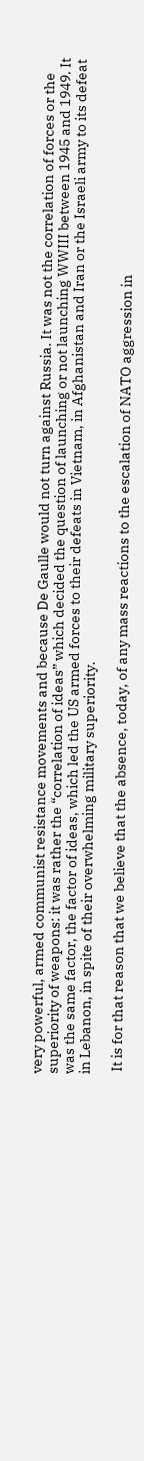very powerful, armed communist resistance movements and because De Gaulle would not turn against Russia. It was not the correlation of forces or the superiority of weapons: it was rather the “correlation of ideas” which decided the question of launching or not launching WWIII between 1945 and 1949. It was the same factor, the factor of ideas, which led the US armed forces to their defeats in Vietnam, in Afghanistan and Iran or the Israeli army to its defeat in Lebanon, in spite of their overwhelming military superiority.

 It is for that reason that we believe that the absence, today, of any mass reactions to the escalation of NATO aggression in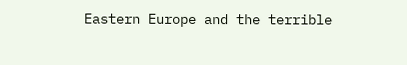Eastern Europe and the terrible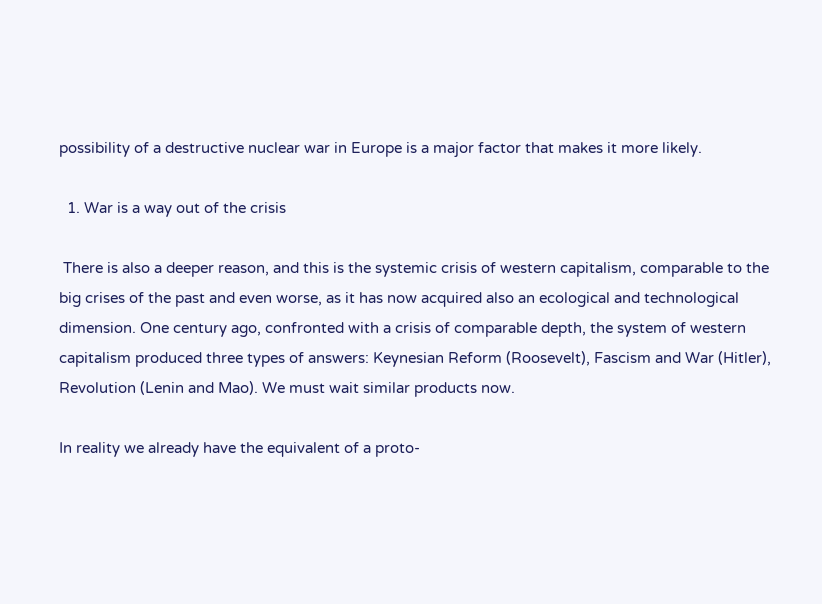possibility of a destructive nuclear war in Europe is a major factor that makes it more likely.

  1. War is a way out of the crisis

 There is also a deeper reason, and this is the systemic crisis of western capitalism, comparable to the big crises of the past and even worse, as it has now acquired also an ecological and technological dimension. One century ago, confronted with a crisis of comparable depth, the system of western capitalism produced three types of answers: Keynesian Reform (Roosevelt), Fascism and War (Hitler), Revolution (Lenin and Mao). We must wait similar products now.

In reality we already have the equivalent of a proto-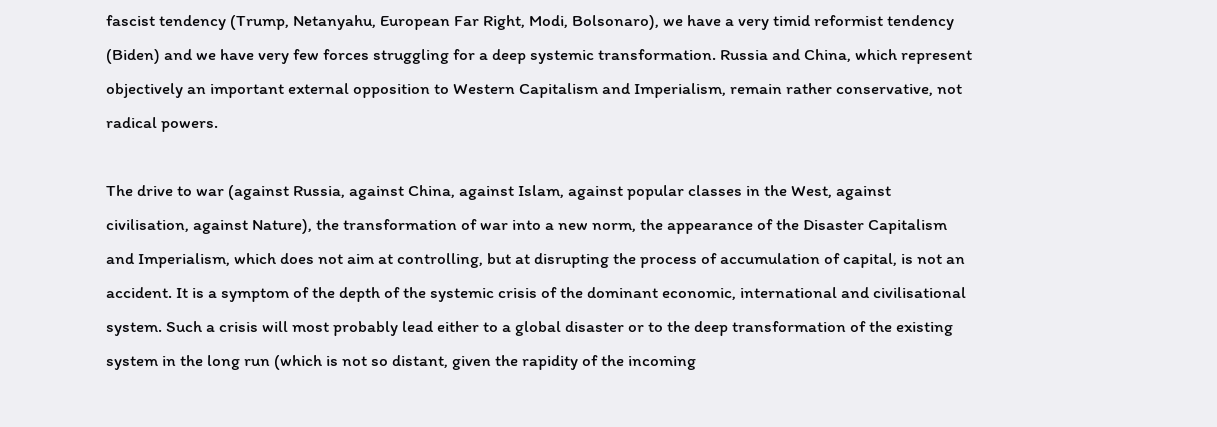fascist tendency (Trump, Netanyahu, European Far Right, Modi, Bolsonaro), we have a very timid reformist tendency (Biden) and we have very few forces struggling for a deep systemic transformation. Russia and China, which represent objectively an important external opposition to Western Capitalism and Imperialism, remain rather conservative, not radical powers.

The drive to war (against Russia, against China, against Islam, against popular classes in the West, against civilisation, against Nature), the transformation of war into a new norm, the appearance of the Disaster Capitalism and Imperialism, which does not aim at controlling, but at disrupting the process of accumulation of capital, is not an accident. It is a symptom of the depth of the systemic crisis of the dominant economic, international and civilisational system. Such a crisis will most probably lead either to a global disaster or to the deep transformation of the existing system in the long run (which is not so distant, given the rapidity of the incoming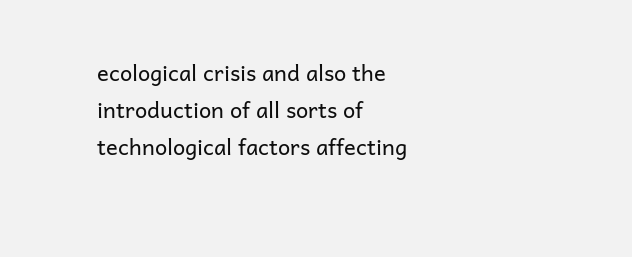ecological crisis and also the introduction of all sorts of technological factors affecting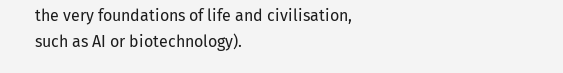the very foundations of life and civilisation, such as AI or biotechnology).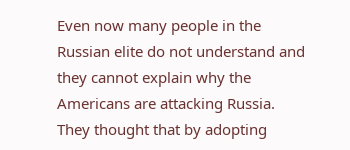Even now many people in the Russian elite do not understand and they cannot explain why the Americans are attacking Russia. They thought that by adopting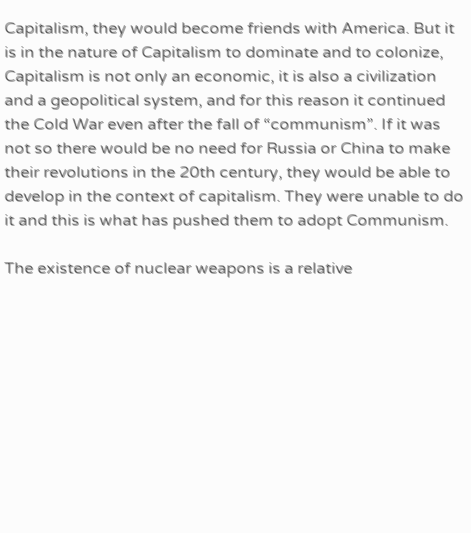Capitalism, they would become friends with America. But it is in the nature of Capitalism to dominate and to colonize, Capitalism is not only an economic, it is also a civilization and a geopolitical system, and for this reason it continued the Cold War even after the fall of “communism”. If it was not so there would be no need for Russia or China to make their revolutions in the 20th century, they would be able to develop in the context of capitalism. They were unable to do it and this is what has pushed them to adopt Communism.

The existence of nuclear weapons is a relative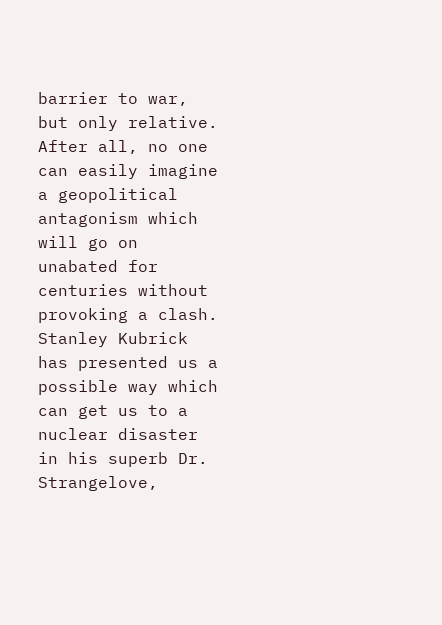barrier to war, but only relative. After all, no one can easily imagine a geopolitical antagonism which will go on unabated for centuries without provoking a clash. Stanley Kubrick has presented us a possible way which can get us to a nuclear disaster in his superb Dr. Strangelove,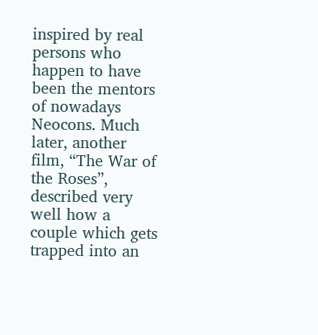inspired by real persons who happen to have been the mentors of nowadays Neocons. Much later, another film, “The War of the Roses”, described very well how a couple which gets trapped into an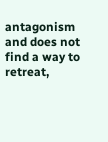antagonism and does not find a way to retreat,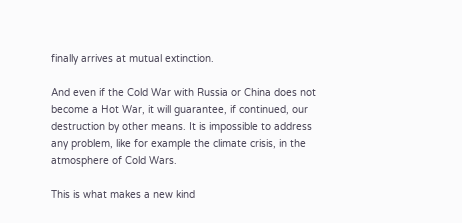finally arrives at mutual extinction.

And even if the Cold War with Russia or China does not become a Hot War, it will guarantee, if continued, our destruction by other means. It is impossible to address any problem, like for example the climate crisis, in the atmosphere of Cold Wars.

This is what makes a new kind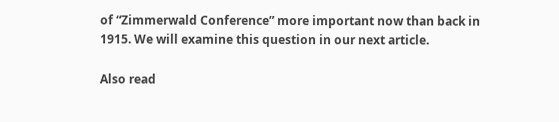of “Zimmerwald Conference” more important now than back in 1915. We will examine this question in our next article.

Also read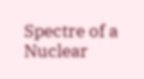Spectre of a Nuclear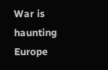War is haunting Europe